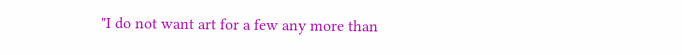"I do not want art for a few any more than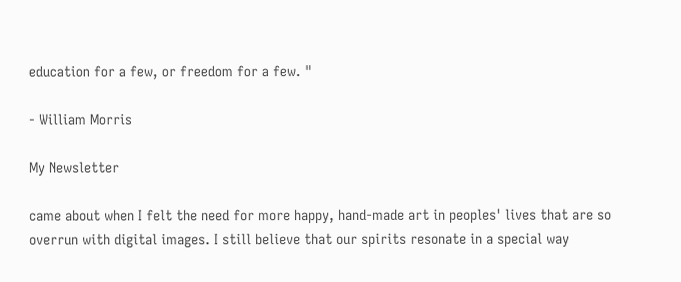education for a few, or freedom for a few. "

- William Morris

My Newsletter

came about when I felt the need for more happy, hand-made art in peoples' lives that are so overrun with digital images. I still believe that our spirits resonate in a special way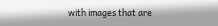with images that are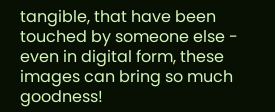tangible, that have been touched by someone else - even in digital form, these images can bring so much goodness!